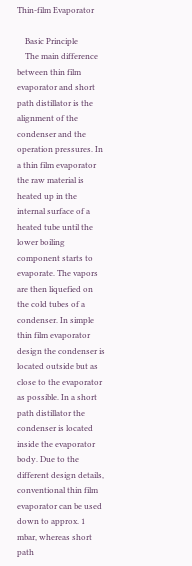Thin-film Evaporator

    Basic Principle
    The main difference between thin film evaporator and short path distillator is the alignment of the condenser and the operation pressures. In a thin film evaporator the raw material is heated up in the internal surface of a heated tube until the lower boiling component starts to evaporate. The vapors are then liquefied on the cold tubes of a condenser. In simple thin film evaporator design the condenser is located outside but as close to the evaporator as possible. In a short path distillator the condenser is located inside the evaporator body. Due to the different design details, conventional thin film evaporator can be used down to approx. 1 mbar, whereas short path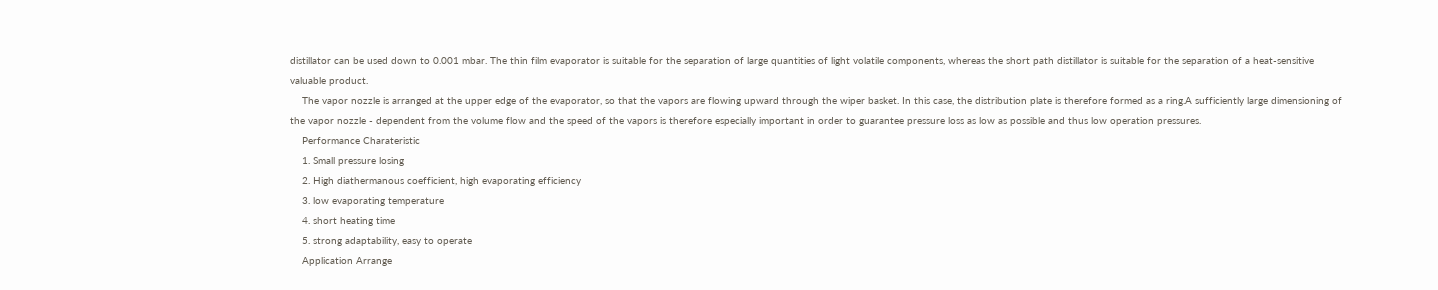distillator can be used down to 0.001 mbar. The thin film evaporator is suitable for the separation of large quantities of light volatile components, whereas the short path distillator is suitable for the separation of a heat-sensitive valuable product.
    The vapor nozzle is arranged at the upper edge of the evaporator, so that the vapors are flowing upward through the wiper basket. In this case, the distribution plate is therefore formed as a ring.A sufficiently large dimensioning of the vapor nozzle - dependent from the volume flow and the speed of the vapors is therefore especially important in order to guarantee pressure loss as low as possible and thus low operation pressures.
    Performance Charateristic
    1. Small pressure losing
    2. High diathermanous coefficient, high evaporating efficiency
    3. low evaporating temperature
    4. short heating time
    5. strong adaptability, easy to operate
    Application Arrange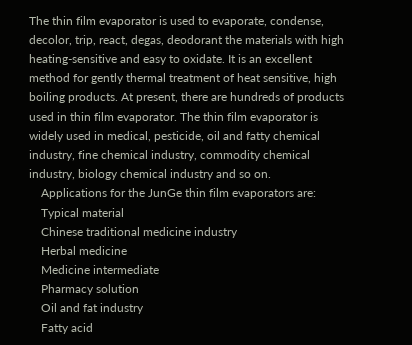The thin film evaporator is used to evaporate, condense, decolor, trip, react, degas, deodorant the materials with high heating-sensitive and easy to oxidate. It is an excellent method for gently thermal treatment of heat sensitive, high boiling products. At present, there are hundreds of products used in thin film evaporator. The thin film evaporator is widely used in medical, pesticide, oil and fatty chemical industry, fine chemical industry, commodity chemical industry, biology chemical industry and so on.
    Applications for the JunGe thin film evaporators are:
    Typical material
    Chinese traditional medicine industry
    Herbal medicine
    Medicine intermediate
    Pharmacy solution
    Oil and fat industry
    Fatty acid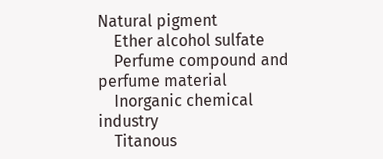Natural pigment
    Ether alcohol sulfate
    Perfume compound and perfume material
    Inorganic chemical industry
    Titanous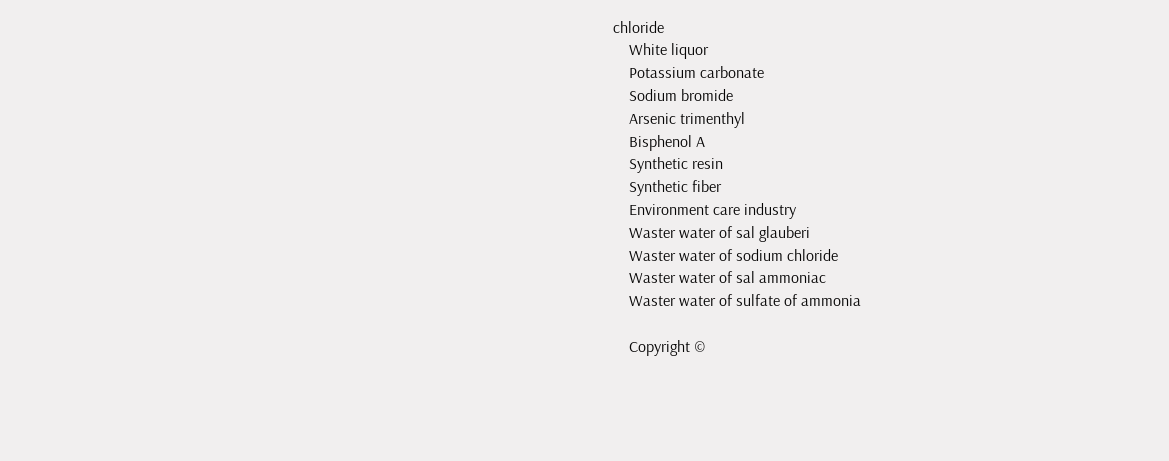chloride
    White liquor
    Potassium carbonate
    Sodium bromide
    Arsenic trimenthyl
    Bisphenol A
    Synthetic resin
    Synthetic fiber
    Environment care industry
    Waster water of sal glauberi
    Waster water of sodium chloride
    Waster water of sal ammoniac
    Waster water of sulfate of ammonia

    Copyright ©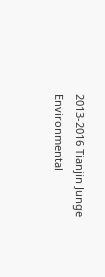2013-2016 Tianjin Junge Environmental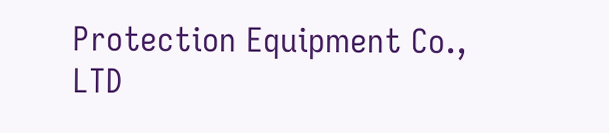Protection Equipment Co., LTD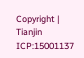Copyright | Tianjin ICP:15001137